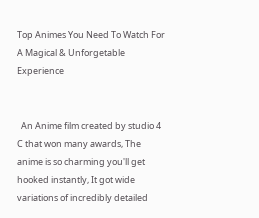Top Animes You Need To Watch For A Magical & Unforgetable Experience


  An Anime film created by studio 4 C that won many awards, The anime is so charming you'll get hooked instantly, It got wide variations of incredibly detailed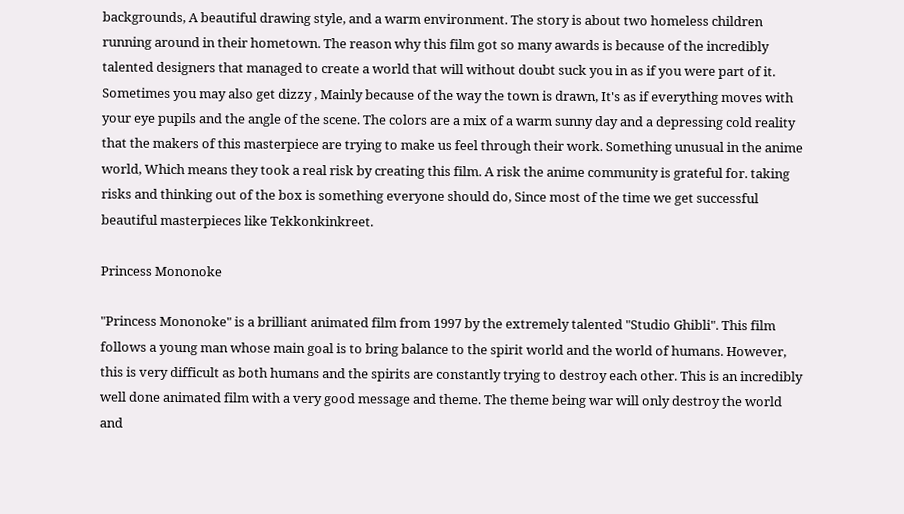backgrounds, A beautiful drawing style, and a warm environment. The story is about two homeless children running around in their hometown. The reason why this film got so many awards is because of the incredibly talented designers that managed to create a world that will without doubt suck you in as if you were part of it.   Sometimes you may also get dizzy , Mainly because of the way the town is drawn, It's as if everything moves with your eye pupils and the angle of the scene. The colors are a mix of a warm sunny day and a depressing cold reality that the makers of this masterpiece are trying to make us feel through their work. Something unusual in the anime world, Which means they took a real risk by creating this film. A risk the anime community is grateful for. taking risks and thinking out of the box is something everyone should do, Since most of the time we get successful beautiful masterpieces like Tekkonkinkreet.

Princess Mononoke

"Princess Mononoke" is a brilliant animated film from 1997 by the extremely talented "Studio Ghibli". This film follows a young man whose main goal is to bring balance to the spirit world and the world of humans. However, this is very difficult as both humans and the spirits are constantly trying to destroy each other. This is an incredibly well done animated film with a very good message and theme. The theme being war will only destroy the world and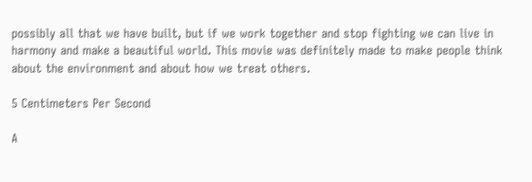possibly all that we have built, but if we work together and stop fighting we can live in harmony and make a beautiful world. This movie was definitely made to make people think about the environment and about how we treat others.

5 Centimeters Per Second

A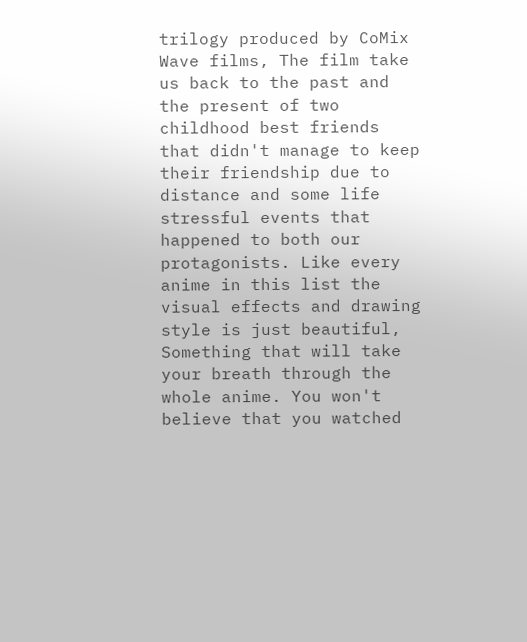trilogy produced by CoMix Wave films, The film take us back to the past and the present of two childhood best friends that didn't manage to keep their friendship due to distance and some life stressful events that happened to both our protagonists. Like every anime in this list the visual effects and drawing style is just beautiful, Something that will take your breath through the whole anime. You won't believe that you watched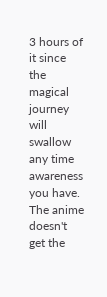3 hours of it since the magical journey will swallow any time awareness you have. The anime doesn't get the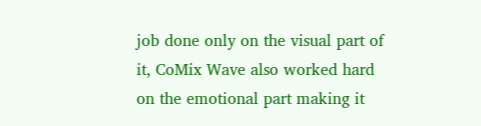job done only on the visual part of it, CoMix Wave also worked hard on the emotional part making it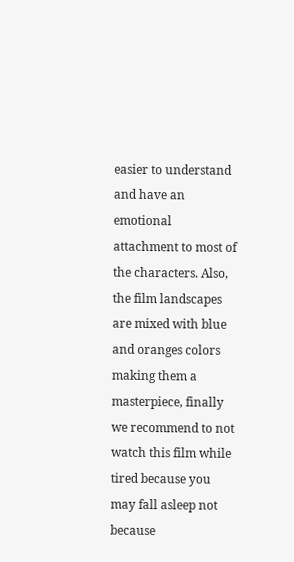easier to understand and have an emotional attachment to most of the characters. Also, the film landscapes are mixed with blue and oranges colors making them a masterpiece, finally we recommend to not watch this film while tired because you may fall asleep not because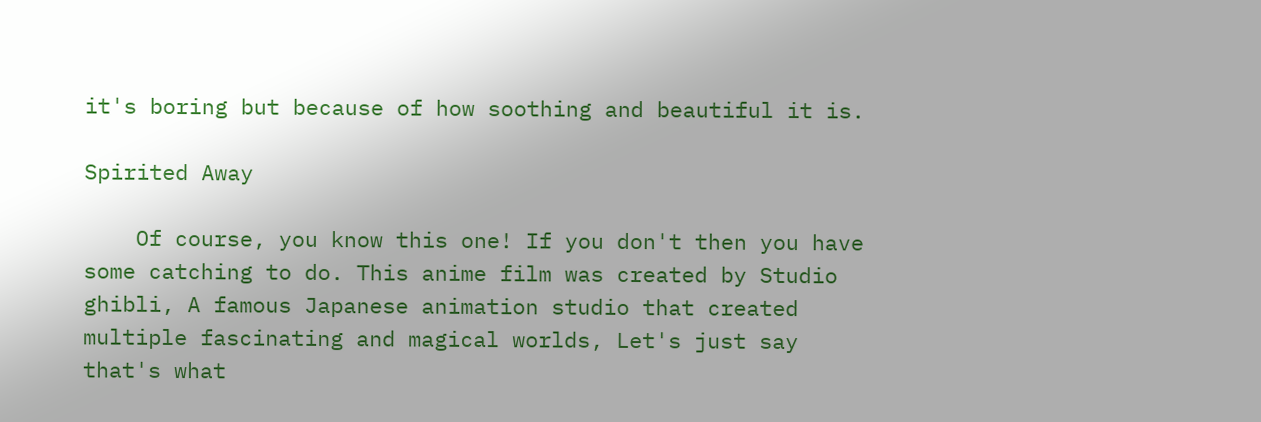it's boring but because of how soothing and beautiful it is.

Spirited Away

    Of course, you know this one! If you don't then you have some catching to do. This anime film was created by Studio ghibli, A famous Japanese animation studio that created multiple fascinating and magical worlds, Let's just say that's what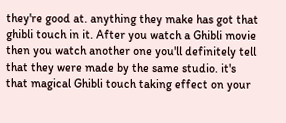they're good at. anything they make has got that ghibli touch in it. After you watch a Ghibli movie then you watch another one you'll definitely tell that they were made by the same studio. it's that magical Ghibli touch taking effect on your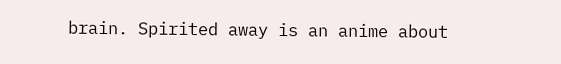brain. Spirited away is an anime about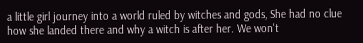a little girl journey into a world ruled by witches and gods, She had no clue how she landed there and why a witch is after her. We won't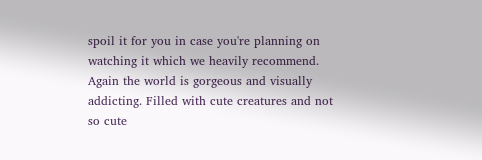spoil it for you in case you're planning on watching it which we heavily recommend. Again the world is gorgeous and visually addicting. Filled with cute creatures and not so cute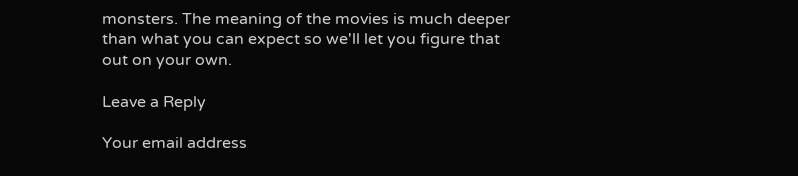monsters. The meaning of the movies is much deeper than what you can expect so we'll let you figure that out on your own.

Leave a Reply

Your email address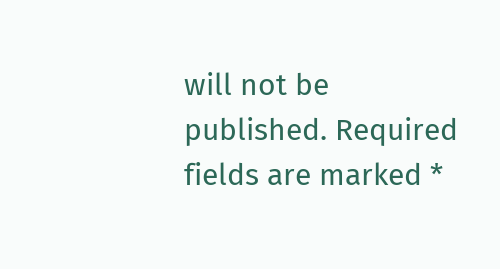will not be published. Required fields are marked *